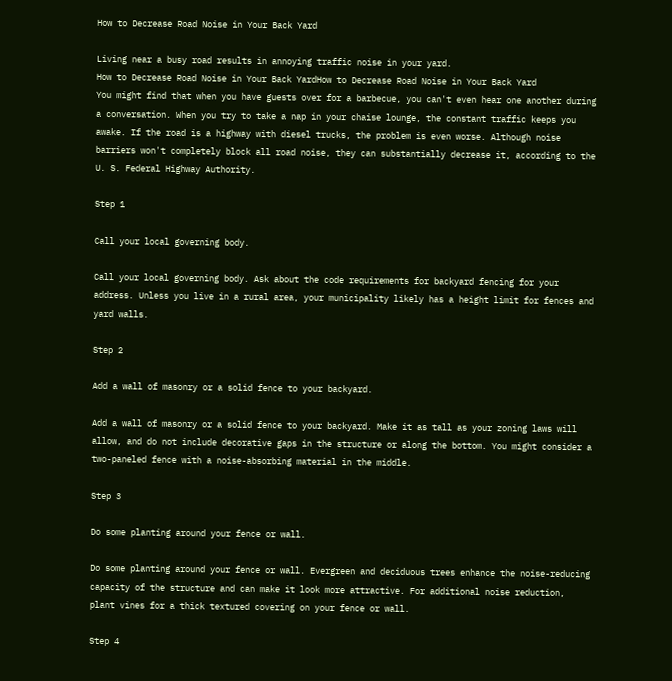How to Decrease Road Noise in Your Back Yard

Living near a busy road results in annoying traffic noise in your yard.
How to Decrease Road Noise in Your Back YardHow to Decrease Road Noise in Your Back Yard
You might find that when you have guests over for a barbecue, you can't even hear one another during a conversation. When you try to take a nap in your chaise lounge, the constant traffic keeps you awake. If the road is a highway with diesel trucks, the problem is even worse. Although noise barriers won't completely block all road noise, they can substantially decrease it, according to the U. S. Federal Highway Authority.

Step 1

Call your local governing body.

Call your local governing body. Ask about the code requirements for backyard fencing for your address. Unless you live in a rural area, your municipality likely has a height limit for fences and yard walls.

Step 2

Add a wall of masonry or a solid fence to your backyard.

Add a wall of masonry or a solid fence to your backyard. Make it as tall as your zoning laws will allow, and do not include decorative gaps in the structure or along the bottom. You might consider a two-paneled fence with a noise-absorbing material in the middle.

Step 3

Do some planting around your fence or wall.

Do some planting around your fence or wall. Evergreen and deciduous trees enhance the noise-reducing capacity of the structure and can make it look more attractive. For additional noise reduction, plant vines for a thick textured covering on your fence or wall.

Step 4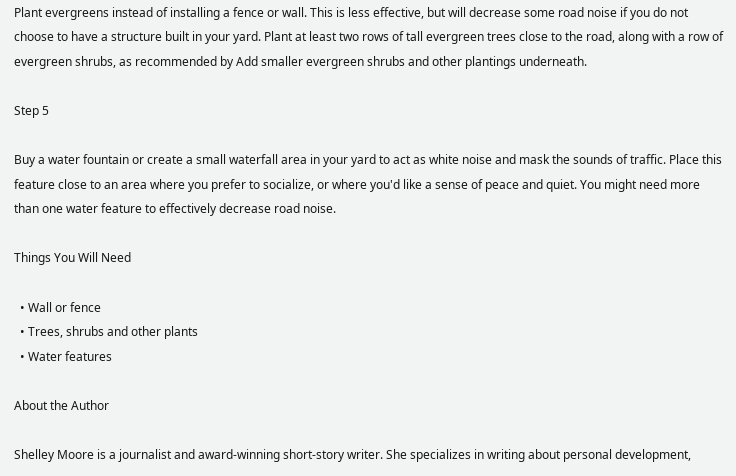Plant evergreens instead of installing a fence or wall. This is less effective, but will decrease some road noise if you do not choose to have a structure built in your yard. Plant at least two rows of tall evergreen trees close to the road, along with a row of evergreen shrubs, as recommended by Add smaller evergreen shrubs and other plantings underneath.

Step 5

Buy a water fountain or create a small waterfall area in your yard to act as white noise and mask the sounds of traffic. Place this feature close to an area where you prefer to socialize, or where you'd like a sense of peace and quiet. You might need more than one water feature to effectively decrease road noise.

Things You Will Need

  • Wall or fence
  • Trees, shrubs and other plants
  • Water features

About the Author

Shelley Moore is a journalist and award-winning short-story writer. She specializes in writing about personal development,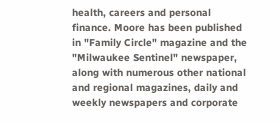health, careers and personal finance. Moore has been published in "Family Circle" magazine and the "Milwaukee Sentinel" newspaper, along with numerous other national and regional magazines, daily and weekly newspapers and corporate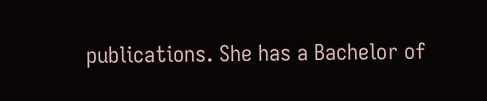publications. She has a Bachelor of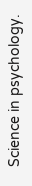Science in psychology.